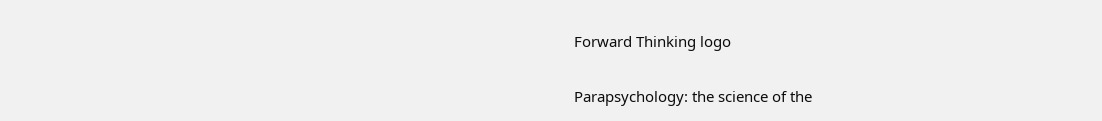Forward Thinking logo

Parapsychology: the science of the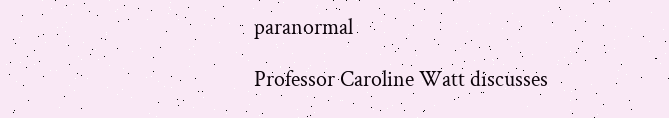paranormal

Professor Caroline Watt discusses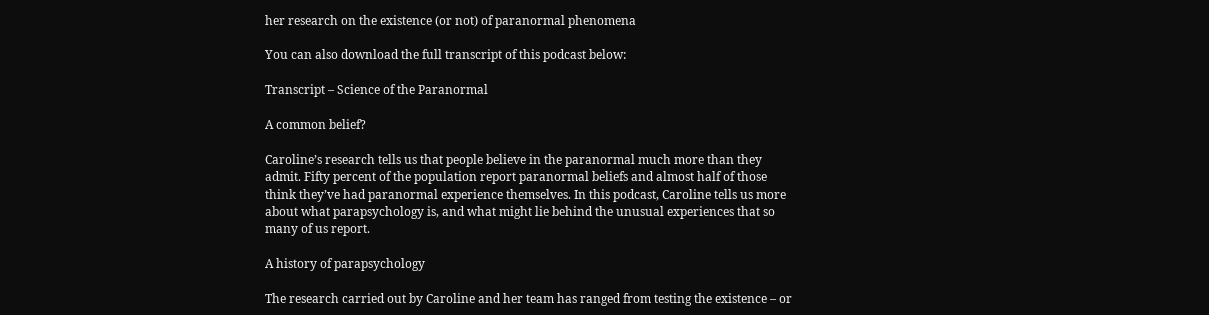her research on the existence (or not) of paranormal phenomena

You can also download the full transcript of this podcast below:

Transcript – Science of the Paranormal

A common belief?

Caroline’s research tells us that people believe in the paranormal much more than they admit. Fifty percent of the population report paranormal beliefs and almost half of those think they’ve had paranormal experience themselves. In this podcast, Caroline tells us more about what parapsychology is, and what might lie behind the unusual experiences that so many of us report.

A history of parapsychology

The research carried out by Caroline and her team has ranged from testing the existence – or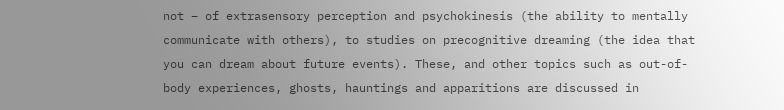not – of extrasensory perception and psychokinesis (the ability to mentally communicate with others), to studies on precognitive dreaming (the idea that you can dream about future events). These, and other topics such as out-of-body experiences, ghosts, hauntings and apparitions are discussed in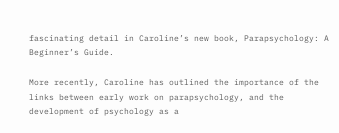fascinating detail in Caroline’s new book, Parapsychology: A Beginner’s Guide.

More recently, Caroline has outlined the importance of the links between early work on parapsychology, and the development of psychology as a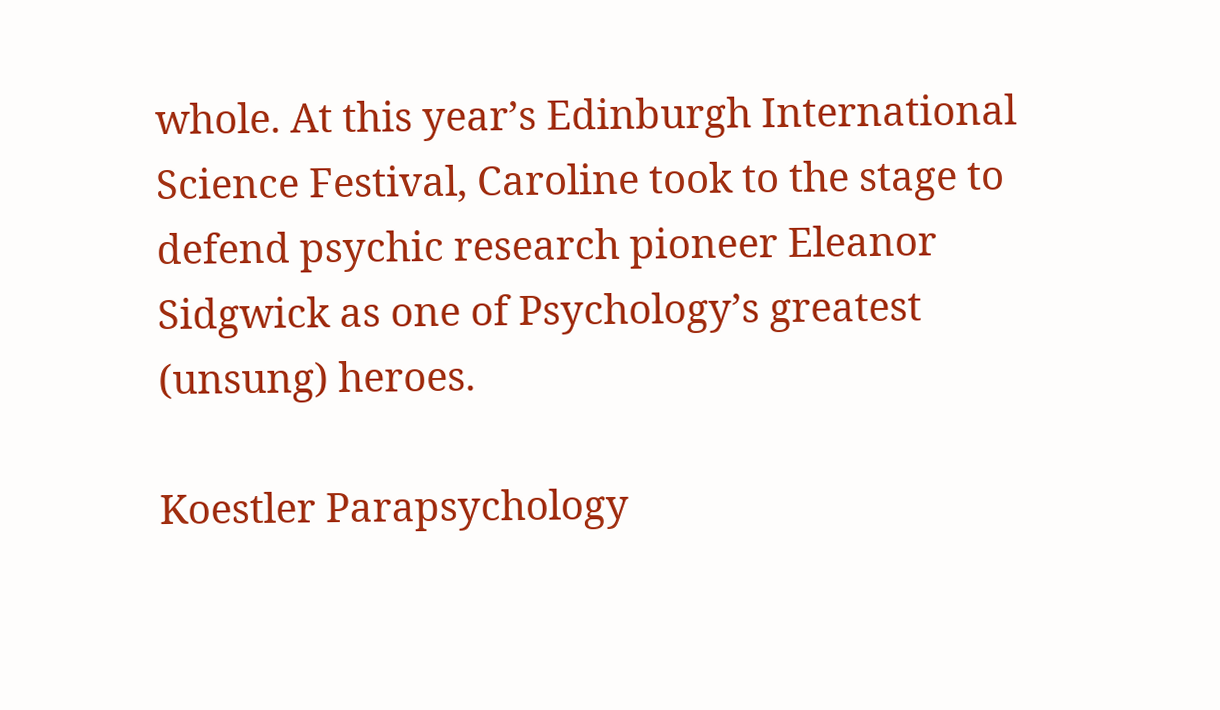whole. At this year’s Edinburgh International Science Festival, Caroline took to the stage to defend psychic research pioneer Eleanor Sidgwick as one of Psychology’s greatest (unsung) heroes.

Koestler Parapsychology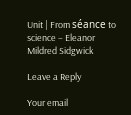Unit | From séance to science – Eleanor Mildred Sidgwick

Leave a Reply

Your email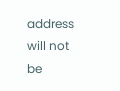address will not be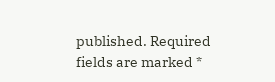published. Required fields are marked *